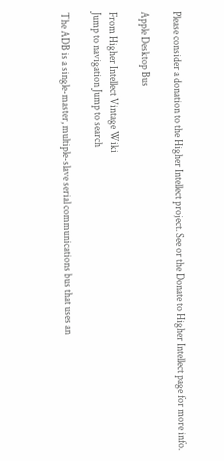Please consider a donation to the Higher Intellect project. See or the Donate to Higher Intellect page for more info.

Apple Desktop Bus

From Higher Intellect Vintage Wiki
Jump to navigation Jump to search

The ADB is a single-master, multiple-slave serial communications bus that uses an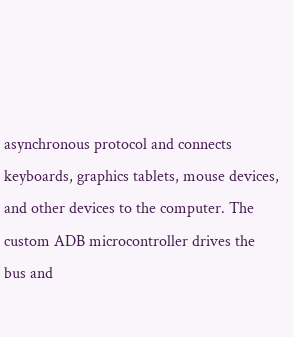asynchronous protocol and connects keyboards, graphics tablets, mouse devices, and other devices to the computer. The custom ADB microcontroller drives the bus and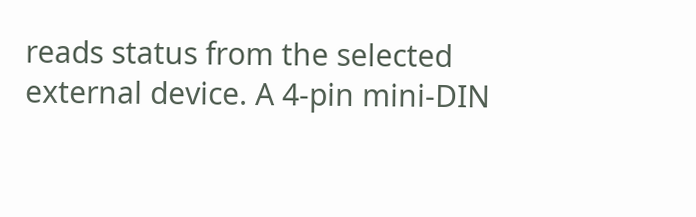reads status from the selected external device. A 4-pin mini-DIN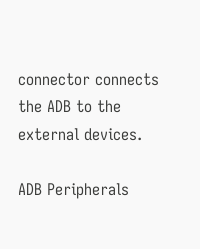connector connects the ADB to the external devices.

ADB Peripherals